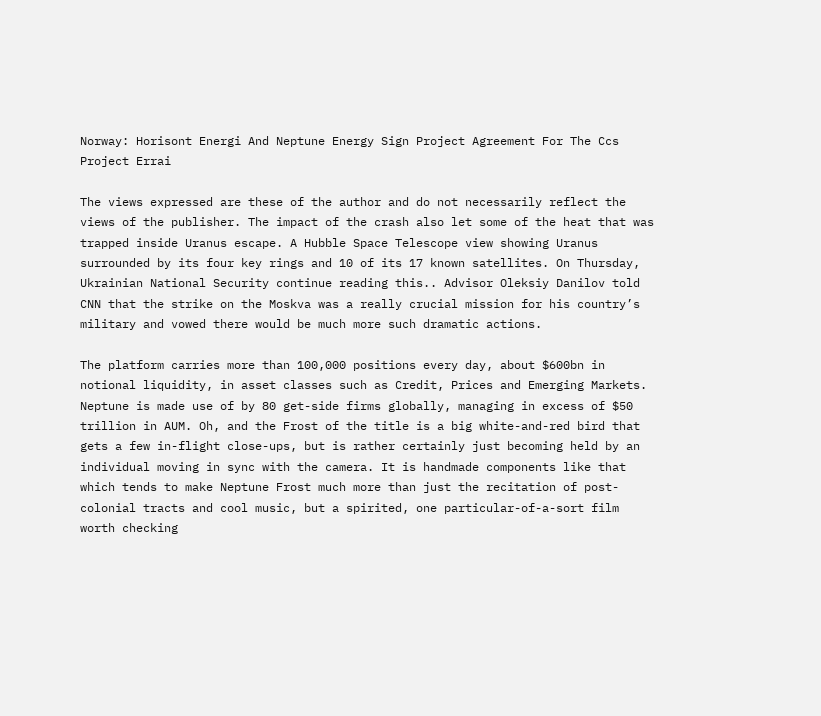Norway: Horisont Energi And Neptune Energy Sign Project Agreement For The Ccs Project Errai

The views expressed are these of the author and do not necessarily reflect the views of the publisher. The impact of the crash also let some of the heat that was trapped inside Uranus escape. A Hubble Space Telescope view showing Uranus surrounded by its four key rings and 10 of its 17 known satellites. On Thursday, Ukrainian National Security continue reading this.. Advisor Oleksiy Danilov told CNN that the strike on the Moskva was a really crucial mission for his country’s military and vowed there would be much more such dramatic actions.

The platform carries more than 100,000 positions every day, about $600bn in notional liquidity, in asset classes such as Credit, Prices and Emerging Markets. Neptune is made use of by 80 get-side firms globally, managing in excess of $50 trillion in AUM. Oh, and the Frost of the title is a big white-and-red bird that gets a few in-flight close-ups, but is rather certainly just becoming held by an individual moving in sync with the camera. It is handmade components like that which tends to make Neptune Frost much more than just the recitation of post-colonial tracts and cool music, but a spirited, one particular-of-a-sort film worth checking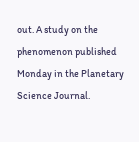out. A study on the phenomenon published Monday in the Planetary Science Journal.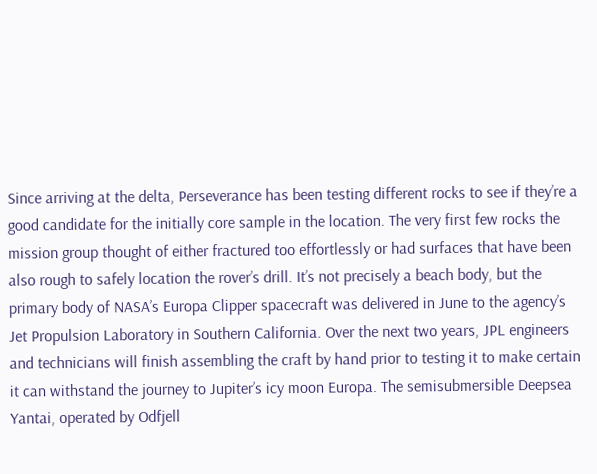Since arriving at the delta, Perseverance has been testing different rocks to see if they’re a good candidate for the initially core sample in the location. The very first few rocks the mission group thought of either fractured too effortlessly or had surfaces that have been also rough to safely location the rover’s drill. It’s not precisely a beach body, but the primary body of NASA’s Europa Clipper spacecraft was delivered in June to the agency’s Jet Propulsion Laboratory in Southern California. Over the next two years, JPL engineers and technicians will finish assembling the craft by hand prior to testing it to make certain it can withstand the journey to Jupiter’s icy moon Europa. The semisubmersible Deepsea Yantai, operated by Odfjell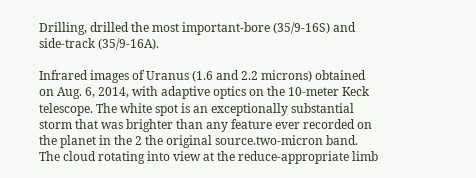Drilling, drilled the most important-bore (35/9-16S) and side-track (35/9-16A).

Infrared images of Uranus (1.6 and 2.2 microns) obtained on Aug. 6, 2014, with adaptive optics on the 10-meter Keck telescope. The white spot is an exceptionally substantial storm that was brighter than any feature ever recorded on the planet in the 2 the original source.two-micron band. The cloud rotating into view at the reduce-appropriate limb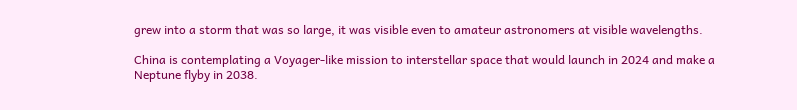grew into a storm that was so large, it was visible even to amateur astronomers at visible wavelengths.

China is contemplating a Voyager-like mission to interstellar space that would launch in 2024 and make a Neptune flyby in 2038.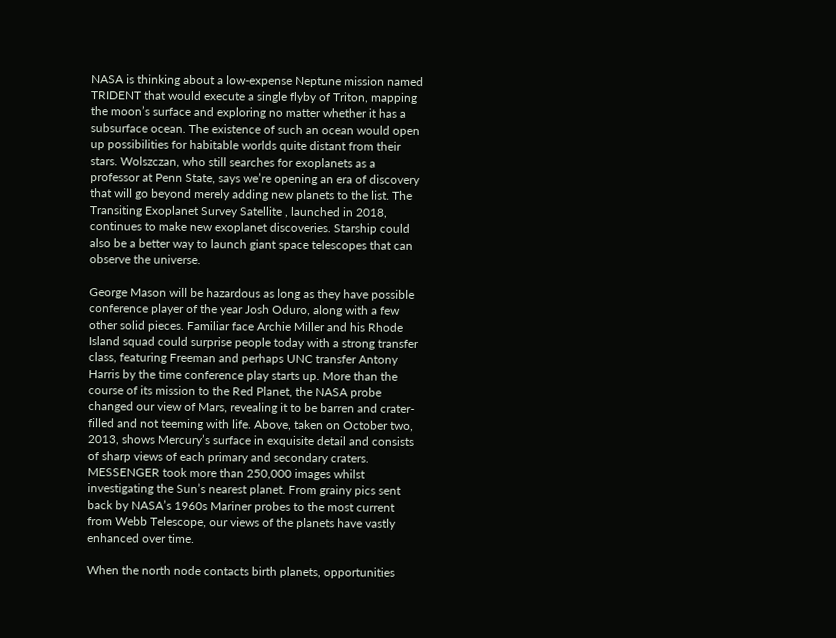NASA is thinking about a low-expense Neptune mission named TRIDENT that would execute a single flyby of Triton, mapping the moon’s surface and exploring no matter whether it has a subsurface ocean. The existence of such an ocean would open up possibilities for habitable worlds quite distant from their stars. Wolszczan, who still searches for exoplanets as a professor at Penn State, says we’re opening an era of discovery that will go beyond merely adding new planets to the list. The Transiting Exoplanet Survey Satellite , launched in 2018, continues to make new exoplanet discoveries. Starship could also be a better way to launch giant space telescopes that can observe the universe.

George Mason will be hazardous as long as they have possible conference player of the year Josh Oduro, along with a few other solid pieces. Familiar face Archie Miller and his Rhode Island squad could surprise people today with a strong transfer class, featuring Freeman and perhaps UNC transfer Antony Harris by the time conference play starts up. More than the course of its mission to the Red Planet, the NASA probe changed our view of Mars, revealing it to be barren and crater-filled and not teeming with life. Above, taken on October two, 2013, shows Mercury’s surface in exquisite detail and consists of sharp views of each primary and secondary craters. MESSENGER took more than 250,000 images whilst investigating the Sun’s nearest planet. From grainy pics sent back by NASA’s 1960s Mariner probes to the most current from Webb Telescope, our views of the planets have vastly enhanced over time.

When the north node contacts birth planets, opportunities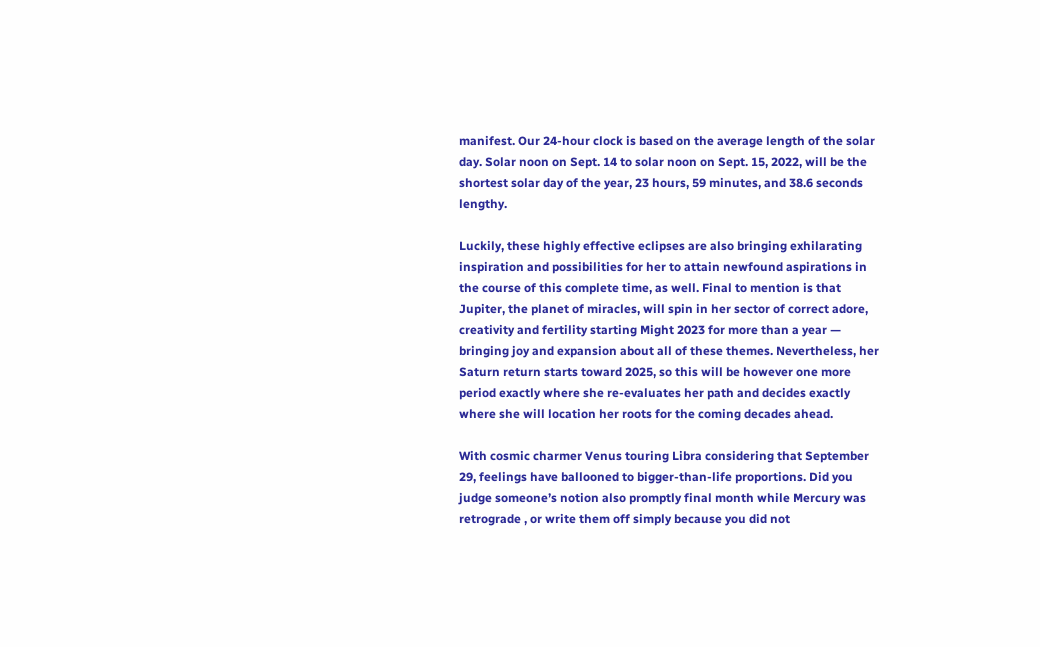manifest. Our 24-hour clock is based on the average length of the solar day. Solar noon on Sept. 14 to solar noon on Sept. 15, 2022, will be the shortest solar day of the year, 23 hours, 59 minutes, and 38.6 seconds lengthy.

Luckily, these highly effective eclipses are also bringing exhilarating inspiration and possibilities for her to attain newfound aspirations in the course of this complete time, as well. Final to mention is that Jupiter, the planet of miracles, will spin in her sector of correct adore, creativity and fertility starting Might 2023 for more than a year — bringing joy and expansion about all of these themes. Nevertheless, her Saturn return starts toward 2025, so this will be however one more period exactly where she re-evaluates her path and decides exactly where she will location her roots for the coming decades ahead.

With cosmic charmer Venus touring Libra considering that September 29, feelings have ballooned to bigger-than-life proportions. Did you judge someone’s notion also promptly final month while Mercury was retrograde , or write them off simply because you did not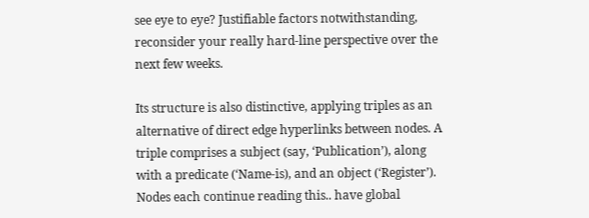see eye to eye? Justifiable factors notwithstanding, reconsider your really hard-line perspective over the next few weeks.

Its structure is also distinctive, applying triples as an alternative of direct edge hyperlinks between nodes. A triple comprises a subject (say, ‘Publication’), along with a predicate (‘Name-is), and an object (‘Register’). Nodes each continue reading this.. have global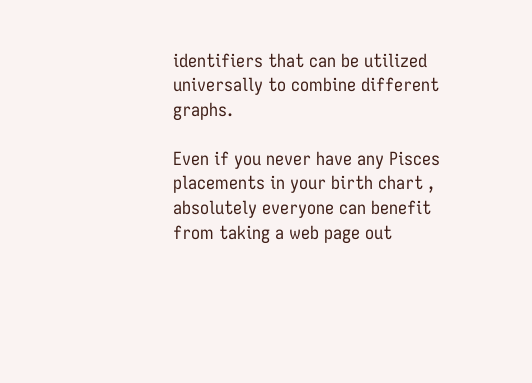identifiers that can be utilized universally to combine different graphs.

Even if you never have any Pisces placements in your birth chart , absolutely everyone can benefit from taking a web page out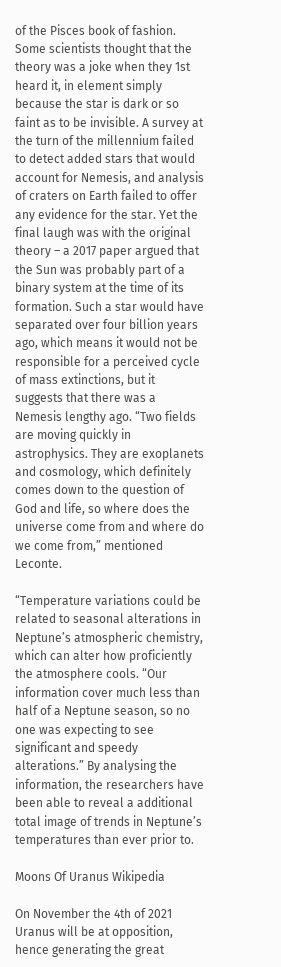of the Pisces book of fashion. Some scientists thought that the theory was a joke when they 1st heard it, in element simply because the star is dark or so faint as to be invisible. A survey at the turn of the millennium failed to detect added stars that would account for Nemesis, and analysis of craters on Earth failed to offer any evidence for the star. Yet the final laugh was with the original theory – a 2017 paper argued that the Sun was probably part of a binary system at the time of its formation. Such a star would have separated over four billion years ago, which means it would not be responsible for a perceived cycle of mass extinctions, but it suggests that there was a Nemesis lengthy ago. “Two fields are moving quickly in astrophysics. They are exoplanets and cosmology, which definitely comes down to the question of God and life, so where does the universe come from and where do we come from,” mentioned Leconte.

“Temperature variations could be related to seasonal alterations in Neptune’s atmospheric chemistry, which can alter how proficiently the atmosphere cools. “Our information cover much less than half of a Neptune season, so no one was expecting to see significant and speedy alterations.” By analysing the information, the researchers have been able to reveal a additional total image of trends in Neptune’s temperatures than ever prior to.

Moons Of Uranus Wikipedia

On November the 4th of 2021 Uranus will be at opposition, hence generating the great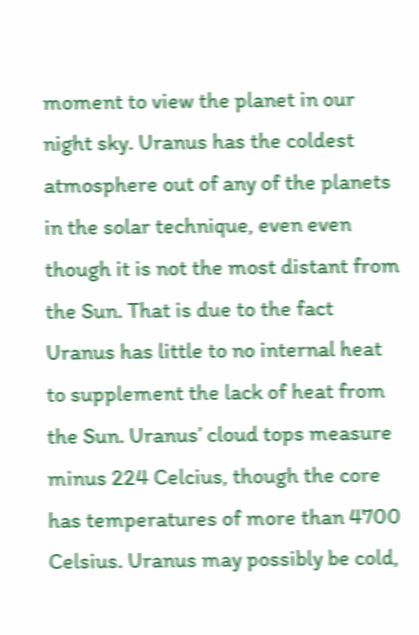moment to view the planet in our night sky. Uranus has the coldest atmosphere out of any of the planets in the solar technique, even even though it is not the most distant from the Sun. That is due to the fact Uranus has little to no internal heat to supplement the lack of heat from the Sun. Uranus’ cloud tops measure minus 224 Celcius, though the core has temperatures of more than 4700 Celsius. Uranus may possibly be cold,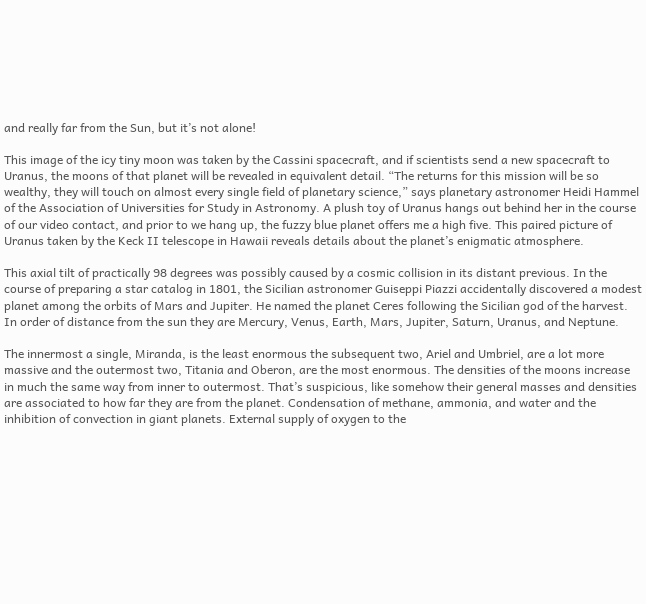and really far from the Sun, but it’s not alone!

This image of the icy tiny moon was taken by the Cassini spacecraft, and if scientists send a new spacecraft to Uranus, the moons of that planet will be revealed in equivalent detail. “The returns for this mission will be so wealthy, they will touch on almost every single field of planetary science,” says planetary astronomer Heidi Hammel of the Association of Universities for Study in Astronomy. A plush toy of Uranus hangs out behind her in the course of our video contact, and prior to we hang up, the fuzzy blue planet offers me a high five. This paired picture of Uranus taken by the Keck II telescope in Hawaii reveals details about the planet’s enigmatic atmosphere.

This axial tilt of practically 98 degrees was possibly caused by a cosmic collision in its distant previous. In the course of preparing a star catalog in 1801, the Sicilian astronomer Guiseppi Piazzi accidentally discovered a modest planet among the orbits of Mars and Jupiter. He named the planet Ceres following the Sicilian god of the harvest. In order of distance from the sun they are Mercury, Venus, Earth, Mars, Jupiter, Saturn, Uranus, and Neptune.

The innermost a single, Miranda, is the least enormous the subsequent two, Ariel and Umbriel, are a lot more massive and the outermost two, Titania and Oberon, are the most enormous. The densities of the moons increase in much the same way from inner to outermost. That’s suspicious, like somehow their general masses and densities are associated to how far they are from the planet. Condensation of methane, ammonia, and water and the inhibition of convection in giant planets. External supply of oxygen to the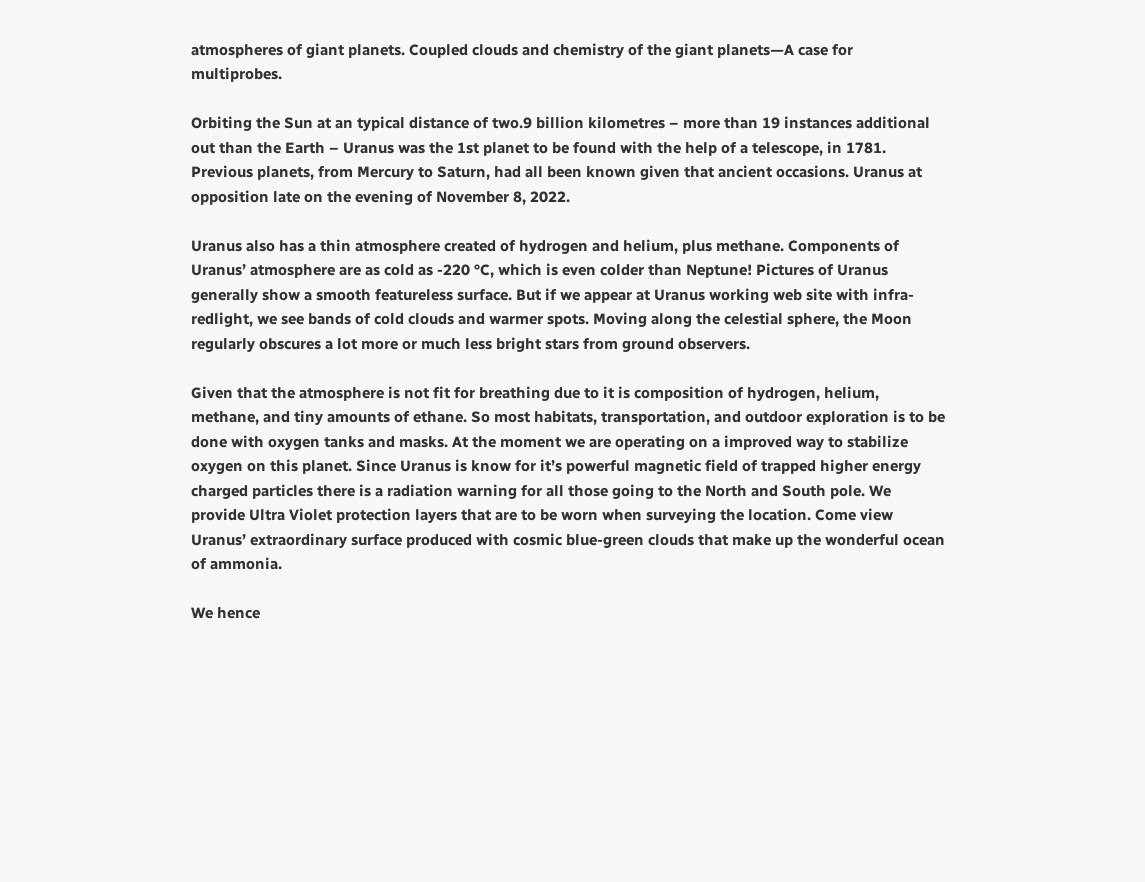atmospheres of giant planets. Coupled clouds and chemistry of the giant planets—A case for multiprobes.

Orbiting the Sun at an typical distance of two.9 billion kilometres – more than 19 instances additional out than the Earth – Uranus was the 1st planet to be found with the help of a telescope, in 1781. Previous planets, from Mercury to Saturn, had all been known given that ancient occasions. Uranus at opposition late on the evening of November 8, 2022.

Uranus also has a thin atmosphere created of hydrogen and helium, plus methane. Components of Uranus’ atmosphere are as cold as -220 °C, which is even colder than Neptune! Pictures of Uranus generally show a smooth featureless surface. But if we appear at Uranus working web site with infra-redlight, we see bands of cold clouds and warmer spots. Moving along the celestial sphere, the Moon regularly obscures a lot more or much less bright stars from ground observers.

Given that the atmosphere is not fit for breathing due to it is composition of hydrogen, helium, methane, and tiny amounts of ethane. So most habitats, transportation, and outdoor exploration is to be done with oxygen tanks and masks. At the moment we are operating on a improved way to stabilize oxygen on this planet. Since Uranus is know for it’s powerful magnetic field of trapped higher energy charged particles there is a radiation warning for all those going to the North and South pole. We provide Ultra Violet protection layers that are to be worn when surveying the location. Come view Uranus’ extraordinary surface produced with cosmic blue-green clouds that make up the wonderful ocean of ammonia.

We hence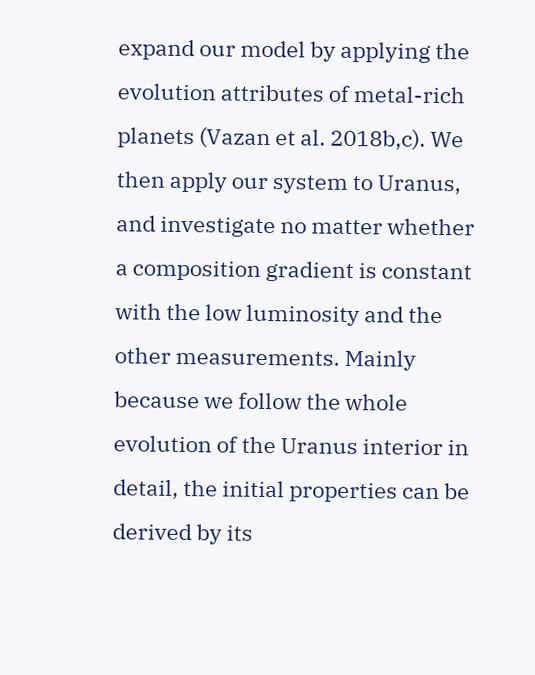expand our model by applying the evolution attributes of metal-rich planets (Vazan et al. 2018b,c). We then apply our system to Uranus, and investigate no matter whether a composition gradient is constant with the low luminosity and the other measurements. Mainly because we follow the whole evolution of the Uranus interior in detail, the initial properties can be derived by its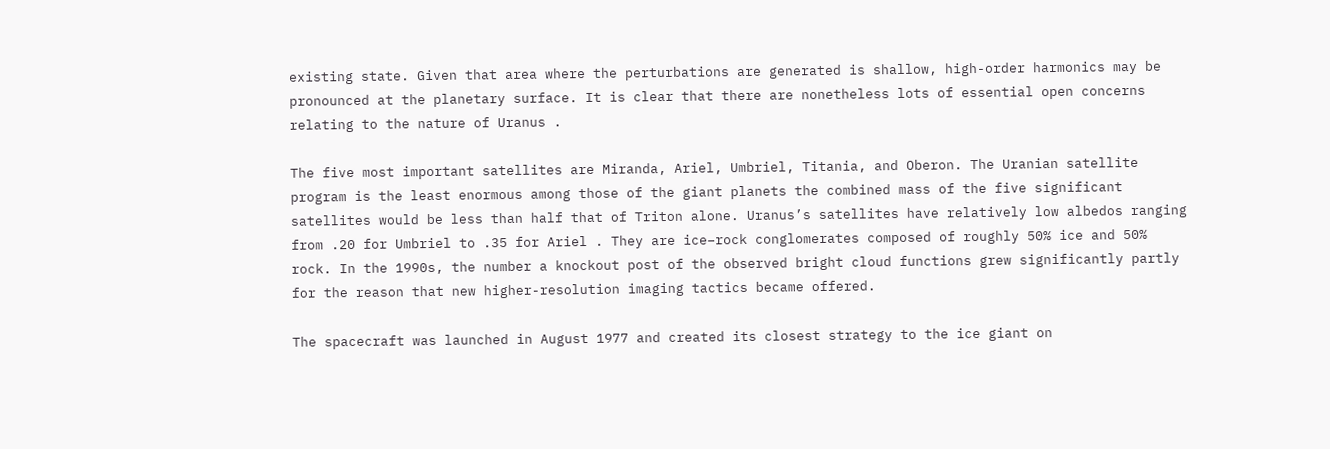existing state. Given that area where the perturbations are generated is shallow, high-order harmonics may be pronounced at the planetary surface. It is clear that there are nonetheless lots of essential open concerns relating to the nature of Uranus .

The five most important satellites are Miranda, Ariel, Umbriel, Titania, and Oberon. The Uranian satellite program is the least enormous among those of the giant planets the combined mass of the five significant satellites would be less than half that of Triton alone. Uranus’s satellites have relatively low albedos ranging from .20 for Umbriel to .35 for Ariel . They are ice–rock conglomerates composed of roughly 50% ice and 50% rock. In the 1990s, the number a knockout post of the observed bright cloud functions grew significantly partly for the reason that new higher-resolution imaging tactics became offered.

The spacecraft was launched in August 1977 and created its closest strategy to the ice giant on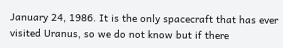January 24, 1986. It is the only spacecraft that has ever visited Uranus, so we do not know but if there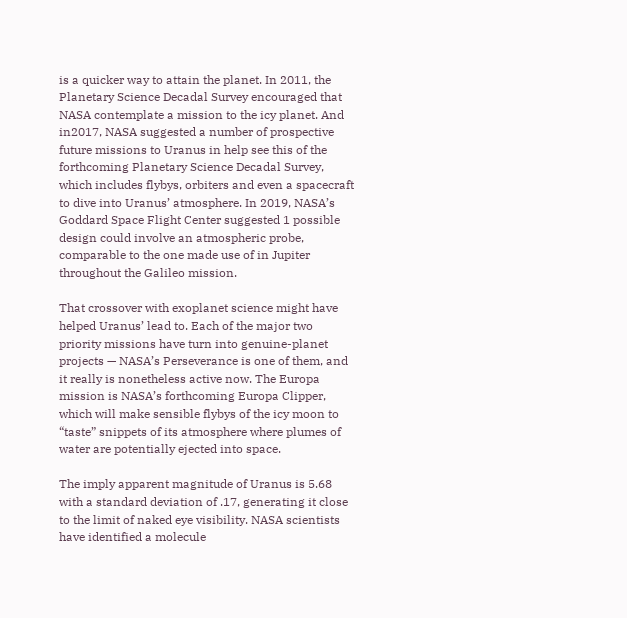is a quicker way to attain the planet. In 2011, the Planetary Science Decadal Survey encouraged that NASA contemplate a mission to the icy planet. And in2017, NASA suggested a number of prospective future missions to Uranus in help see this of the forthcoming Planetary Science Decadal Survey, which includes flybys, orbiters and even a spacecraft to dive into Uranus’ atmosphere. In 2019, NASA’s Goddard Space Flight Center suggested 1 possible design could involve an atmospheric probe, comparable to the one made use of in Jupiter throughout the Galileo mission.

That crossover with exoplanet science might have helped Uranus’ lead to. Each of the major two priority missions have turn into genuine-planet projects — NASA’s Perseverance is one of them, and it really is nonetheless active now. The Europa mission is NASA’s forthcoming Europa Clipper, which will make sensible flybys of the icy moon to “taste” snippets of its atmosphere where plumes of water are potentially ejected into space.

The imply apparent magnitude of Uranus is 5.68 with a standard deviation of .17, generating it close to the limit of naked eye visibility. NASA scientists have identified a molecule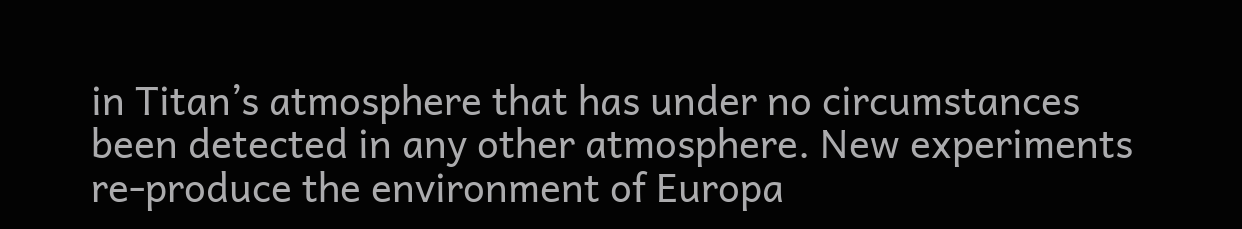in Titan’s atmosphere that has under no circumstances been detected in any other atmosphere. New experiments re-produce the environment of Europa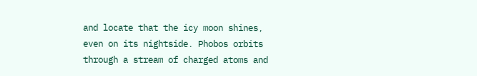and locate that the icy moon shines, even on its nightside. Phobos orbits through a stream of charged atoms and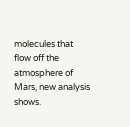molecules that flow off the atmosphere of Mars, new analysis shows.